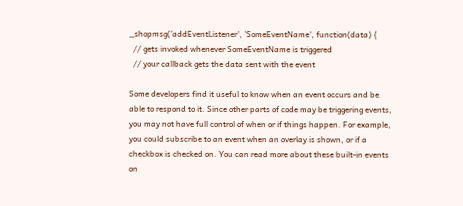_shopmsg('addEventListener', 'SomeEventName', function(data) {
  // gets invoked whenever SomeEventName is triggered
  // your callback gets the data sent with the event

Some developers find it useful to know when an event occurs and be able to respond to it. Since other parts of code may be triggering events, you may not have full control of when or if things happen. For example, you could subscribe to an event when an overlay is shown, or if a checkbox is checked on. You can read more about these built-in events on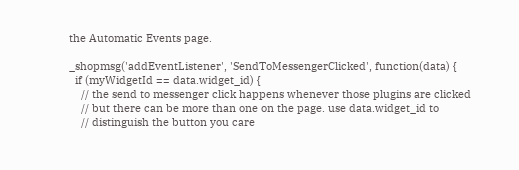the Automatic Events page.

_shopmsg('addEventListener', 'SendToMessengerClicked', function(data) {
  if (myWidgetId == data.widget_id) {
    // the send to messenger click happens whenever those plugins are clicked
    // but there can be more than one on the page. use data.widget_id to
    // distinguish the button you care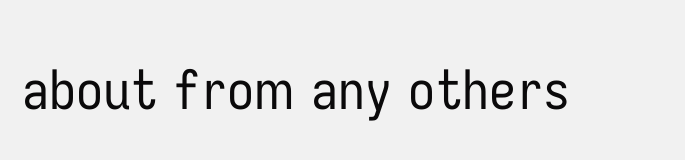about from any others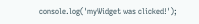console.log('myWidget was clicked!');